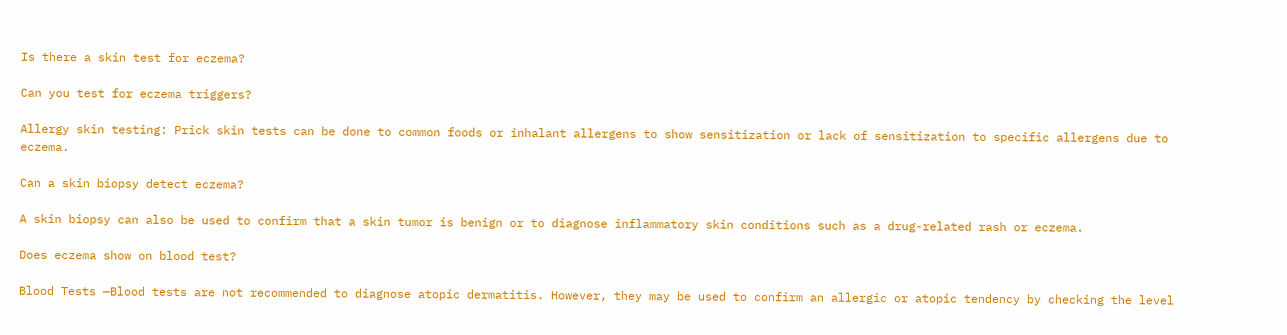Is there a skin test for eczema?

Can you test for eczema triggers?

Allergy skin testing: Prick skin tests can be done to common foods or inhalant allergens to show sensitization or lack of sensitization to specific allergens due to eczema.

Can a skin biopsy detect eczema?

A skin biopsy can also be used to confirm that a skin tumor is benign or to diagnose inflammatory skin conditions such as a drug-related rash or eczema.

Does eczema show on blood test?

Blood Tests —Blood tests are not recommended to diagnose atopic dermatitis. However, they may be used to confirm an allergic or atopic tendency by checking the level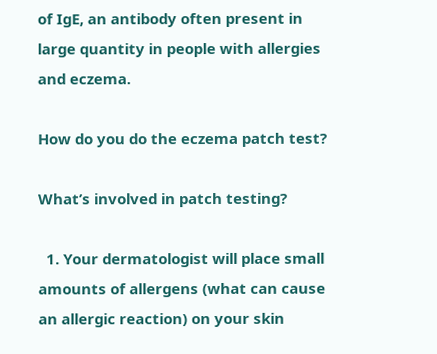of IgE, an antibody often present in large quantity in people with allergies and eczema.

How do you do the eczema patch test?

What’s involved in patch testing?

  1. Your dermatologist will place small amounts of allergens (what can cause an allergic reaction) on your skin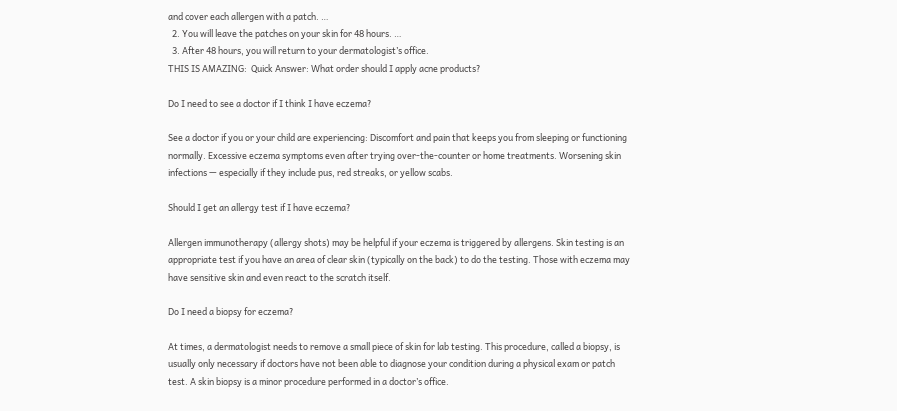and cover each allergen with a patch. …
  2. You will leave the patches on your skin for 48 hours. …
  3. After 48 hours, you will return to your dermatologist’s office.
THIS IS AMAZING:  Quick Answer: What order should I apply acne products?

Do I need to see a doctor if I think I have eczema?

See a doctor if you or your child are experiencing: Discomfort and pain that keeps you from sleeping or functioning normally. Excessive eczema symptoms even after trying over-the-counter or home treatments. Worsening skin infections — especially if they include pus, red streaks, or yellow scabs.

Should I get an allergy test if I have eczema?

Allergen immunotherapy (allergy shots) may be helpful if your eczema is triggered by allergens. Skin testing is an appropriate test if you have an area of clear skin (typically on the back) to do the testing. Those with eczema may have sensitive skin and even react to the scratch itself.

Do I need a biopsy for eczema?

At times, a dermatologist needs to remove a small piece of skin for lab testing. This procedure, called a biopsy, is usually only necessary if doctors have not been able to diagnose your condition during a physical exam or patch test. A skin biopsy is a minor procedure performed in a doctor’s office.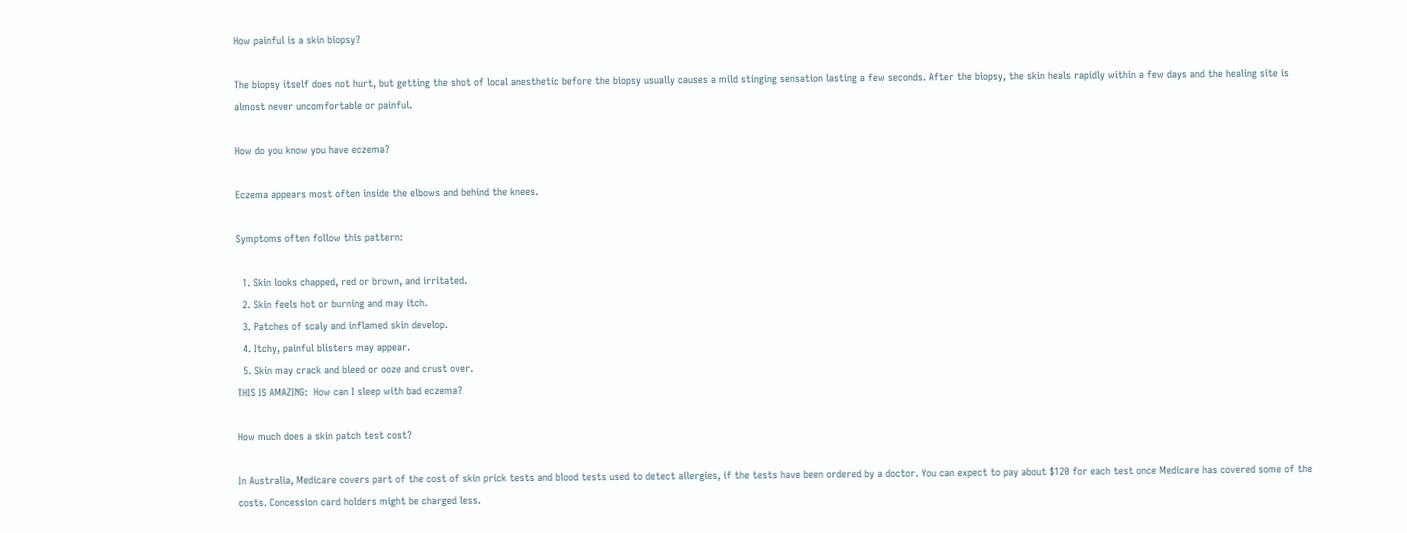How painful is a skin biopsy?

The biopsy itself does not hurt, but getting the shot of local anesthetic before the biopsy usually causes a mild stinging sensation lasting a few seconds. After the biopsy, the skin heals rapidly within a few days and the healing site is almost never uncomfortable or painful.

How do you know you have eczema?

Eczema appears most often inside the elbows and behind the knees.

Symptoms often follow this pattern:

  1. Skin looks chapped, red or brown, and irritated.
  2. Skin feels hot or burning and may itch.
  3. Patches of scaly and inflamed skin develop.
  4. Itchy, painful blisters may appear.
  5. Skin may crack and bleed or ooze and crust over.
THIS IS AMAZING:  How can I sleep with bad eczema?

How much does a skin patch test cost?

In Australia, Medicare covers part of the cost of skin prick tests and blood tests used to detect allergies, if the tests have been ordered by a doctor. You can expect to pay about $120 for each test once Medicare has covered some of the costs. Concession card holders might be charged less.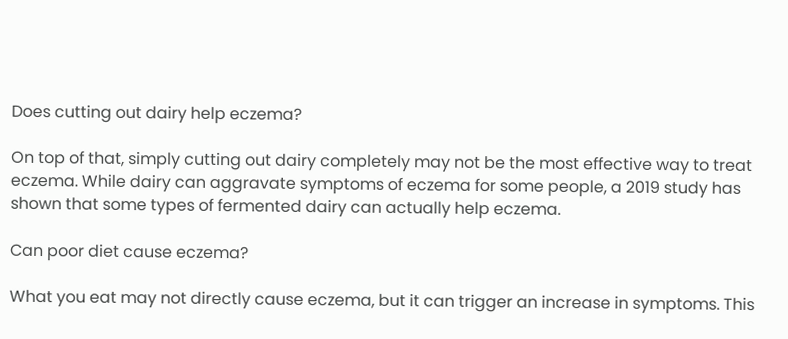Does cutting out dairy help eczema?

On top of that, simply cutting out dairy completely may not be the most effective way to treat eczema. While dairy can aggravate symptoms of eczema for some people, a 2019 study has shown that some types of fermented dairy can actually help eczema.

Can poor diet cause eczema?

What you eat may not directly cause eczema, but it can trigger an increase in symptoms. This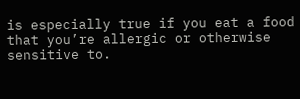is especially true if you eat a food that you’re allergic or otherwise sensitive to.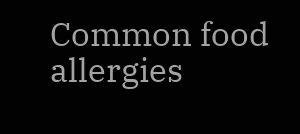Common food allergies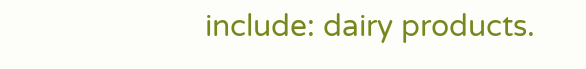include: dairy products.